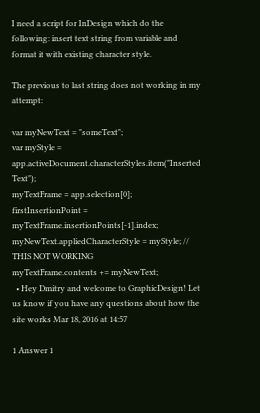I need a script for InDesign which do the following: insert text string from variable and format it with existing character style.

The previous to last string does not working in my attempt:

var myNewText = "someText";
var myStyle = app.activeDocument.characterStyles.item("Inserted Text");
myTextFrame = app.selection[0];
firstInsertionPoint = myTextFrame.insertionPoints[-1].index;
myNewText.appliedCharacterStyle = myStyle; // THIS NOT WORKING
myTextFrame.contents += myNewText;
  • Hey Dmitry and welcome to GraphicDesign! Let us know if you have any questions about how the site works Mar 18, 2016 at 14:57

1 Answer 1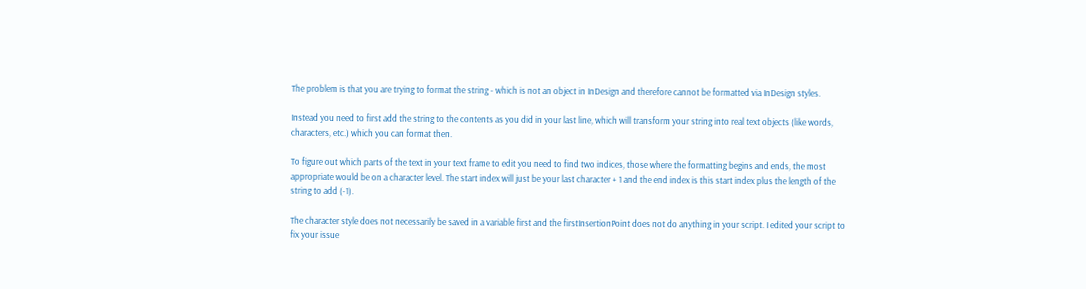The problem is that you are trying to format the string - which is not an object in InDesign and therefore cannot be formatted via InDesign styles.

Instead you need to first add the string to the contents as you did in your last line, which will transform your string into real text objects (like words, characters, etc.) which you can format then.

To figure out which parts of the text in your text frame to edit you need to find two indices, those where the formatting begins and ends, the most appropriate would be on a character level. The start index will just be your last character + 1 and the end index is this start index plus the length of the string to add (-1).

The character style does not necessarily be saved in a variable first and the firstInsertionPoint does not do anything in your script. I edited your script to fix your issue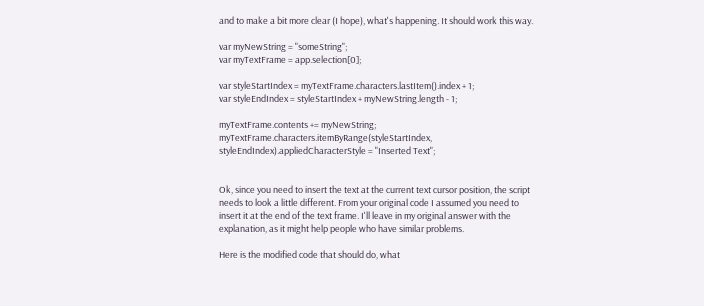and to make a bit more clear (I hope), what's happening. It should work this way.

var myNewString = "someString";
var myTextFrame = app.selection[0];

var styleStartIndex = myTextFrame.characters.lastItem().index + 1;
var styleEndIndex = styleStartIndex + myNewString.length - 1;

myTextFrame.contents += myNewString;
myTextFrame.characters.itemByRange(styleStartIndex, styleEndIndex).appliedCharacterStyle = "Inserted Text";


Ok, since you need to insert the text at the current text cursor position, the script needs to look a little different. From your original code I assumed you need to insert it at the end of the text frame. I'll leave in my original answer with the explanation, as it might help people who have similar problems.

Here is the modified code that should do, what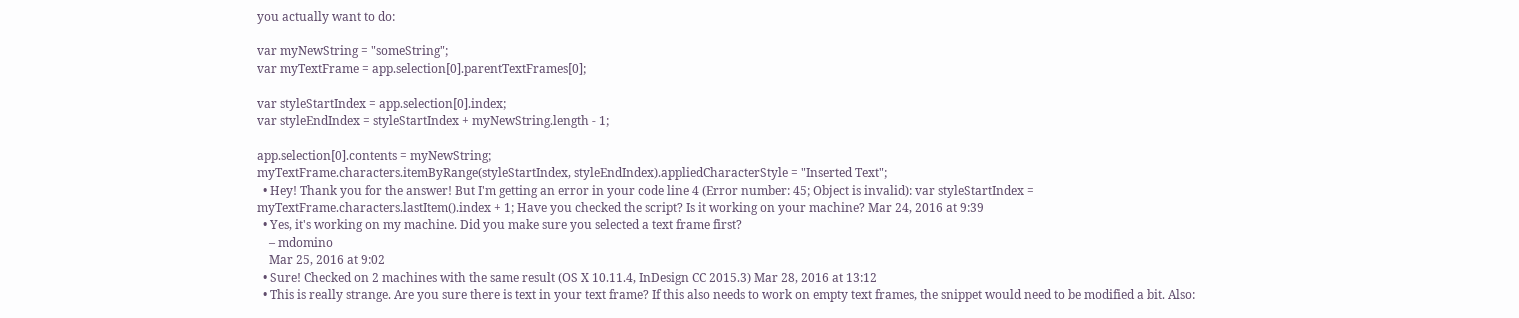you actually want to do:

var myNewString = "someString";
var myTextFrame = app.selection[0].parentTextFrames[0];

var styleStartIndex = app.selection[0].index;
var styleEndIndex = styleStartIndex + myNewString.length - 1;

app.selection[0].contents = myNewString;
myTextFrame.characters.itemByRange(styleStartIndex, styleEndIndex).appliedCharacterStyle = "Inserted Text";
  • Hey! Thank you for the answer! But I'm getting an error in your code line 4 (Error number: 45; Object is invalid): var styleStartIndex = myTextFrame.characters.lastItem().index + 1; Have you checked the script? Is it working on your machine? Mar 24, 2016 at 9:39
  • Yes, it's working on my machine. Did you make sure you selected a text frame first?
    – mdomino
    Mar 25, 2016 at 9:02
  • Sure! Checked on 2 machines with the same result (OS X 10.11.4, InDesign CC 2015.3) Mar 28, 2016 at 13:12
  • This is really strange. Are you sure there is text in your text frame? If this also needs to work on empty text frames, the snippet would need to be modified a bit. Also: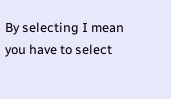By selecting I mean you have to select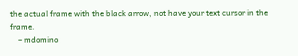the actual frame with the black arrow, not have your text cursor in the frame.
    – mdomino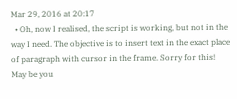Mar 29, 2016 at 20:17
  • Oh, now I realised, the script is working, but not in the way I need. The objective is to insert text in the exact place of paragraph with cursor in the frame. Sorry for this! May be you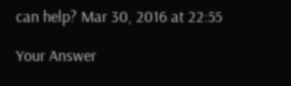can help? Mar 30, 2016 at 22:55

Your Answer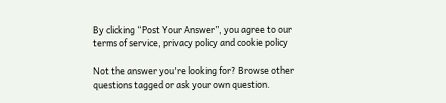By clicking “Post Your Answer”, you agree to our terms of service, privacy policy and cookie policy

Not the answer you're looking for? Browse other questions tagged or ask your own question.